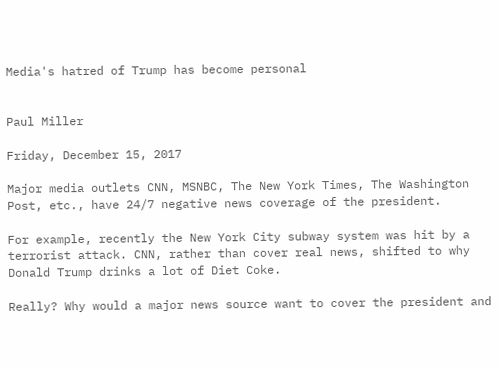Media's hatred of Trump has become personal


Paul Miller

Friday, December 15, 2017

Major media outlets CNN, MSNBC, The New York Times, The Washington Post, etc., have 24/7 negative news coverage of the president.

For example, recently the New York City subway system was hit by a terrorist attack. CNN, rather than cover real news, shifted to why Donald Trump drinks a lot of Diet Coke.

Really? Why would a major news source want to cover the president and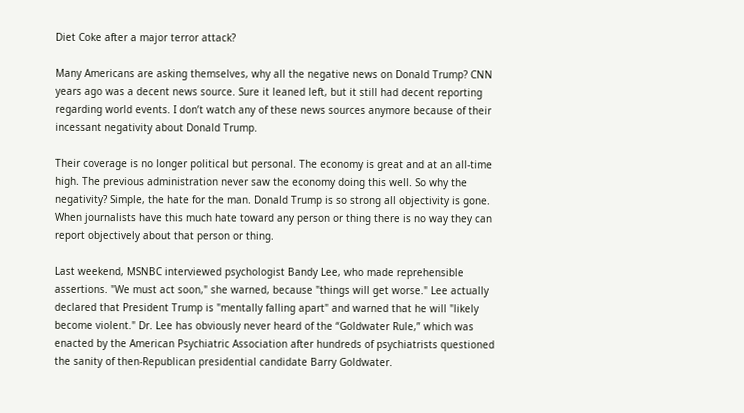Diet Coke after a major terror attack?

Many Americans are asking themselves, why all the negative news on Donald Trump? CNN years ago was a decent news source. Sure it leaned left, but it still had decent reporting regarding world events. I don’t watch any of these news sources anymore because of their incessant negativity about Donald Trump.

Their coverage is no longer political but personal. The economy is great and at an all-time high. The previous administration never saw the economy doing this well. So why the negativity? Simple, the hate for the man. Donald Trump is so strong all objectivity is gone. When journalists have this much hate toward any person or thing there is no way they can report objectively about that person or thing.

Last weekend, MSNBC interviewed psychologist Bandy Lee, who made reprehensible assertions. "We must act soon," she warned, because "things will get worse." Lee actually declared that President Trump is "mentally falling apart" and warned that he will "likely become violent." Dr. Lee has obviously never heard of the “Goldwater Rule,” which was enacted by the American Psychiatric Association after hundreds of psychiatrists questioned the sanity of then-Republican presidential candidate Barry Goldwater.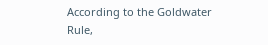According to the Goldwater Rule,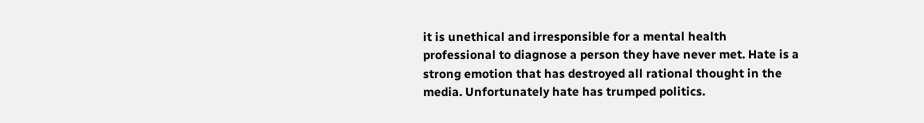it is unethical and irresponsible for a mental health professional to diagnose a person they have never met. Hate is a strong emotion that has destroyed all rational thought in the media. Unfortunately hate has trumped politics.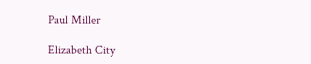Paul Miller

Elizabeth City